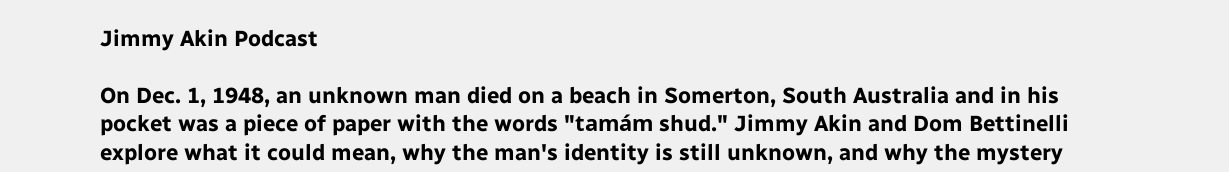Jimmy Akin Podcast

On Dec. 1, 1948, an unknown man died on a beach in Somerton, South Australia and in his pocket was a piece of paper with the words "tamám shud." Jimmy Akin and Dom Bettinelli explore what it could mean, why the man's identity is still unknown, and why the mystery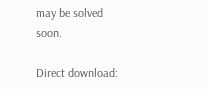may be solved soon.

Direct download: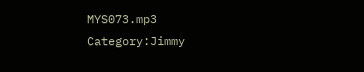MYS073.mp3
Category:Jimmy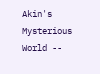Akin's Mysterious World --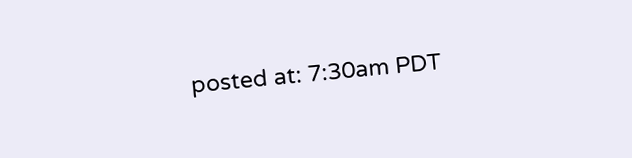posted at: 7:30am PDT